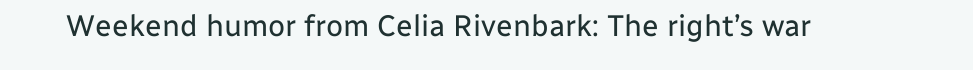Weekend humor from Celia Rivenbark: The right’s war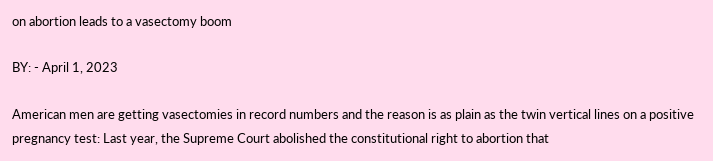on abortion leads to a vasectomy boom

BY: - April 1, 2023

American men are getting vasectomies in record numbers and the reason is as plain as the twin vertical lines on a positive pregnancy test: Last year, the Supreme Court abolished the constitutional right to abortion that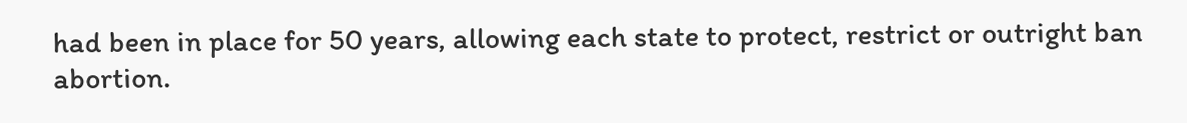had been in place for 50 years, allowing each state to protect, restrict or outright ban abortion.